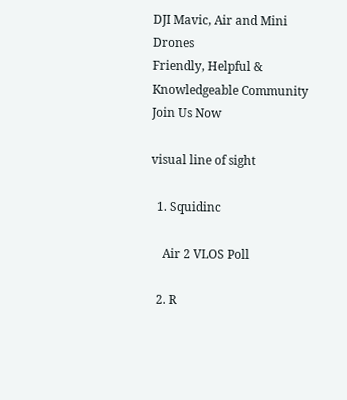DJI Mavic, Air and Mini Drones
Friendly, Helpful & Knowledgeable Community
Join Us Now

visual line of sight

  1. Squidinc

    Air 2 VLOS Poll

  2. R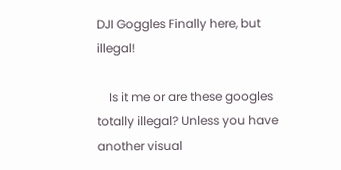DJI Goggles Finally here, but illegal!

    Is it me or are these googles totally illegal? Unless you have another visual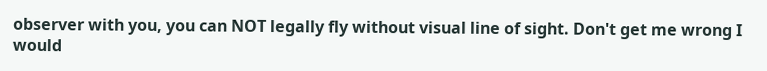observer with you, you can NOT legally fly without visual line of sight. Don't get me wrong I would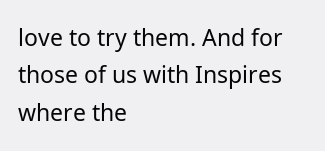love to try them. And for those of us with Inspires where the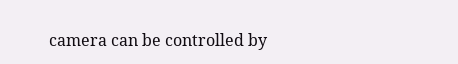camera can be controlled by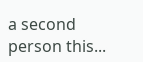a second person this...